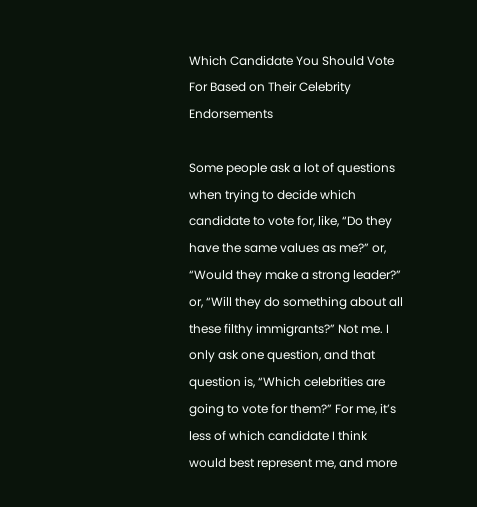Which Candidate You Should Vote For Based on Their Celebrity Endorsements

Some people ask a lot of questions when trying to decide which candidate to vote for, like, “Do they have the same values as me?” or, “Would they make a strong leader?” or, “Will they do something about all these filthy immigrants?” Not me. I only ask one question, and that question is, “Which celebrities are going to vote for them?” For me, it’s less of which candidate I think would best represent me, and more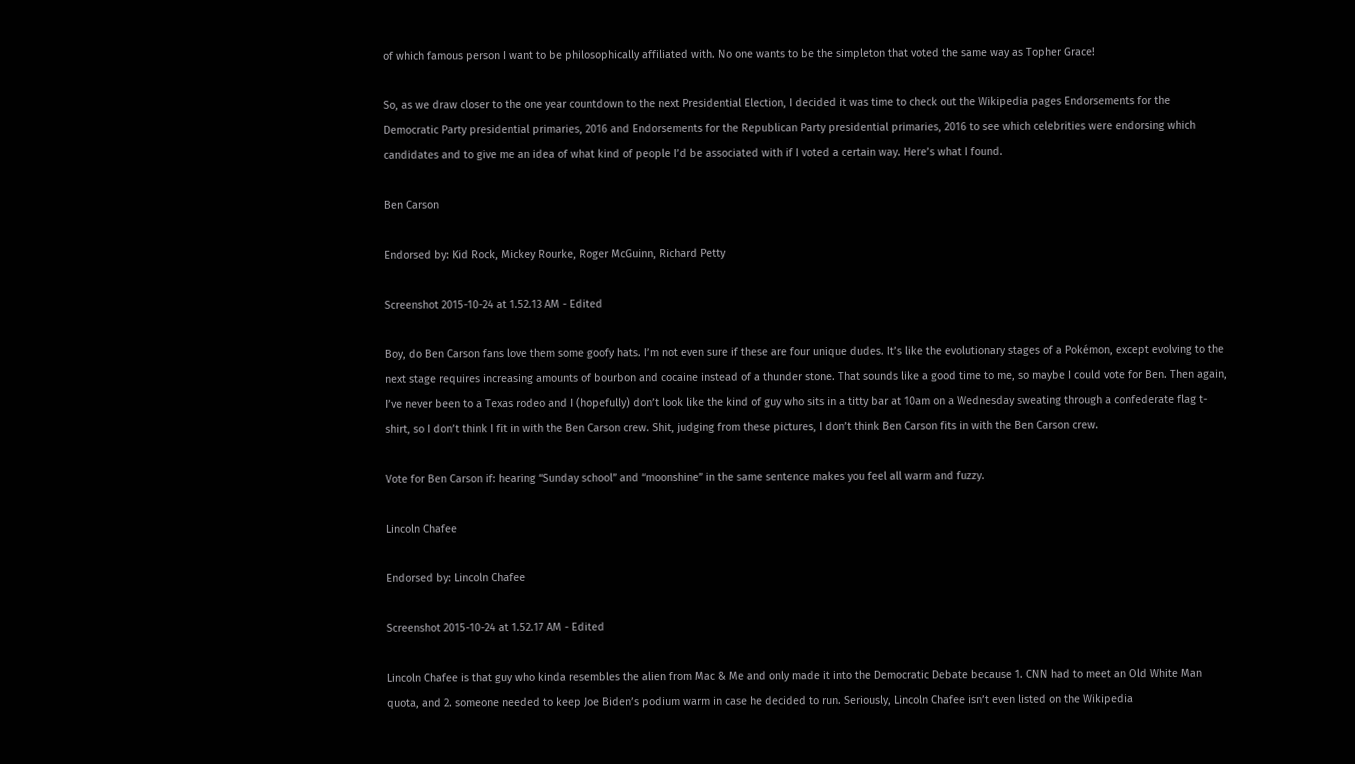of which famous person I want to be philosophically affiliated with. No one wants to be the simpleton that voted the same way as Topher Grace!

So, as we draw closer to the one year countdown to the next Presidential Election, I decided it was time to check out the Wikipedia pages Endorsements for the Democratic Party presidential primaries, 2016 and Endorsements for the Republican Party presidential primaries, 2016 to see which celebrities were endorsing which candidates and to give me an idea of what kind of people I’d be associated with if I voted a certain way. Here’s what I found.

Ben Carson

Endorsed by: Kid Rock, Mickey Rourke, Roger McGuinn, Richard Petty

Screenshot 2015-10-24 at 1.52.13 AM - Edited

Boy, do Ben Carson fans love them some goofy hats. I’m not even sure if these are four unique dudes. It’s like the evolutionary stages of a Pokémon, except evolving to the next stage requires increasing amounts of bourbon and cocaine instead of a thunder stone. That sounds like a good time to me, so maybe I could vote for Ben. Then again, I’ve never been to a Texas rodeo and I (hopefully) don’t look like the kind of guy who sits in a titty bar at 10am on a Wednesday sweating through a confederate flag t-shirt, so I don’t think I fit in with the Ben Carson crew. Shit, judging from these pictures, I don’t think Ben Carson fits in with the Ben Carson crew.

Vote for Ben Carson if: hearing “Sunday school” and “moonshine” in the same sentence makes you feel all warm and fuzzy.

Lincoln Chafee

Endorsed by: Lincoln Chafee

Screenshot 2015-10-24 at 1.52.17 AM - Edited

Lincoln Chafee is that guy who kinda resembles the alien from Mac & Me and only made it into the Democratic Debate because 1. CNN had to meet an Old White Man quota, and 2. someone needed to keep Joe Biden’s podium warm in case he decided to run. Seriously, Lincoln Chafee isn’t even listed on the Wikipedia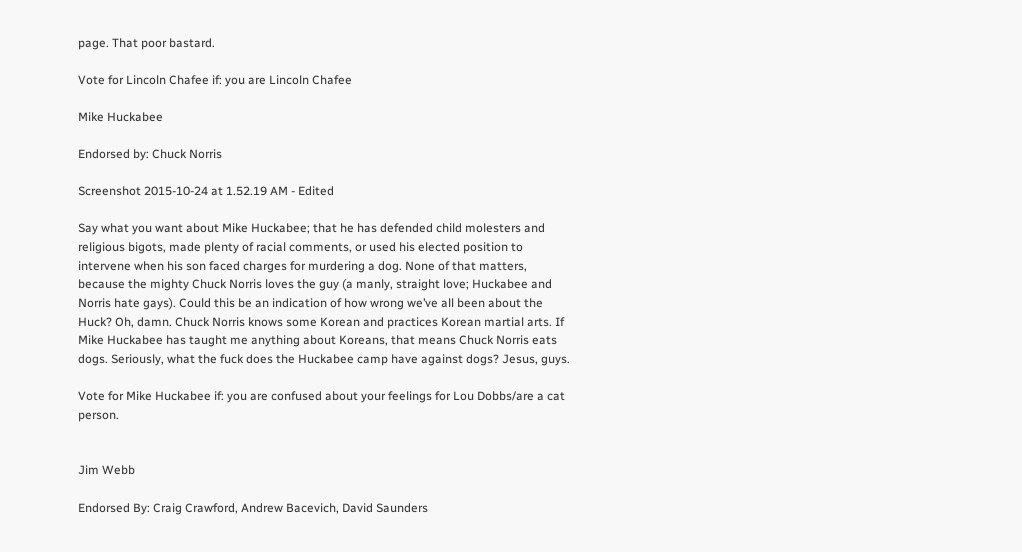page. That poor bastard.

Vote for Lincoln Chafee if: you are Lincoln Chafee

Mike Huckabee

Endorsed by: Chuck Norris

Screenshot 2015-10-24 at 1.52.19 AM - Edited

Say what you want about Mike Huckabee; that he has defended child molesters and religious bigots, made plenty of racial comments, or used his elected position to intervene when his son faced charges for murdering a dog. None of that matters, because the mighty Chuck Norris loves the guy (a manly, straight love; Huckabee and Norris hate gays). Could this be an indication of how wrong we’ve all been about the Huck? Oh, damn. Chuck Norris knows some Korean and practices Korean martial arts. If Mike Huckabee has taught me anything about Koreans, that means Chuck Norris eats dogs. Seriously, what the fuck does the Huckabee camp have against dogs? Jesus, guys.

Vote for Mike Huckabee if: you are confused about your feelings for Lou Dobbs/are a cat person.


Jim Webb

Endorsed By: Craig Crawford, Andrew Bacevich, David Saunders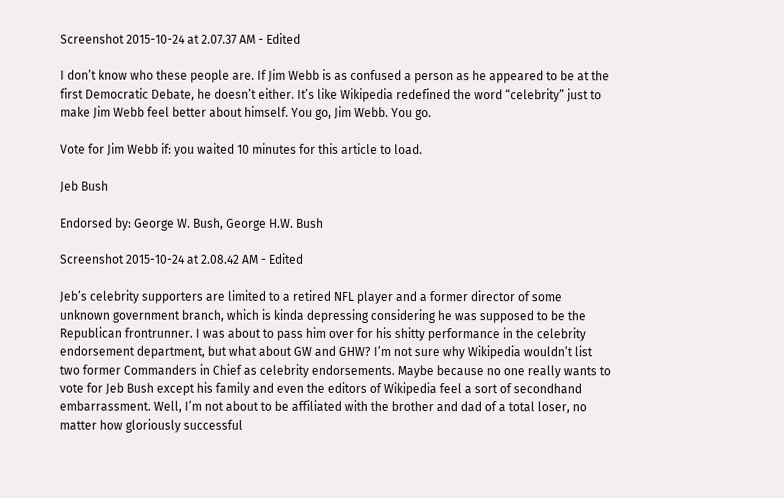Screenshot 2015-10-24 at 2.07.37 AM - Edited

I don’t know who these people are. If Jim Webb is as confused a person as he appeared to be at the first Democratic Debate, he doesn’t either. It’s like Wikipedia redefined the word “celebrity” just to make Jim Webb feel better about himself. You go, Jim Webb. You go.

Vote for Jim Webb if: you waited 10 minutes for this article to load.

Jeb Bush

Endorsed by: George W. Bush, George H.W. Bush

Screenshot 2015-10-24 at 2.08.42 AM - Edited

Jeb’s celebrity supporters are limited to a retired NFL player and a former director of some unknown government branch, which is kinda depressing considering he was supposed to be the Republican frontrunner. I was about to pass him over for his shitty performance in the celebrity endorsement department, but what about GW and GHW? I’m not sure why Wikipedia wouldn’t list two former Commanders in Chief as celebrity endorsements. Maybe because no one really wants to vote for Jeb Bush except his family and even the editors of Wikipedia feel a sort of secondhand embarrassment. Well, I’m not about to be affiliated with the brother and dad of a total loser, no matter how gloriously successful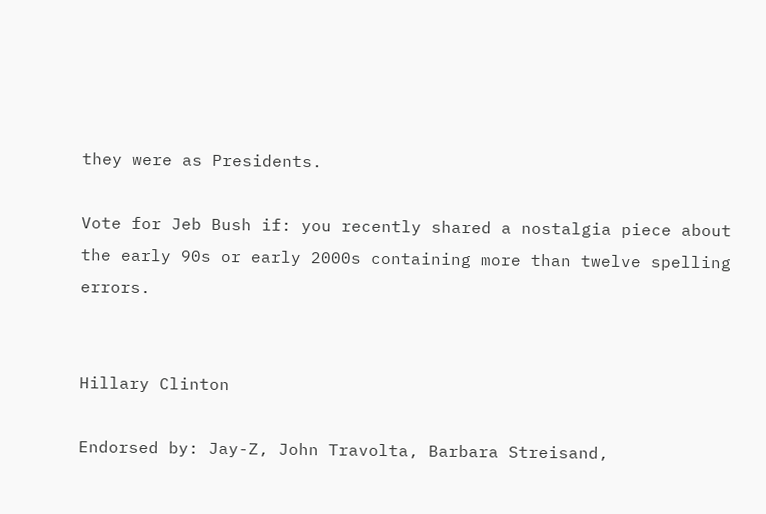they were as Presidents.

Vote for Jeb Bush if: you recently shared a nostalgia piece about the early 90s or early 2000s containing more than twelve spelling errors.


Hillary Clinton

Endorsed by: Jay-Z, John Travolta, Barbara Streisand,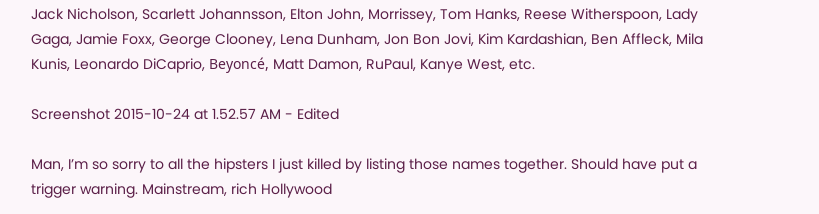Jack Nicholson, Scarlett Johannsson, Elton John, Morrissey, Tom Hanks, Reese Witherspoon, Lady Gaga, Jamie Foxx, George Clooney, Lena Dunham, Jon Bon Jovi, Kim Kardashian, Ben Affleck, Mila Kunis, Leonardo DiCaprio, Beyoncé, Matt Damon, RuPaul, Kanye West, etc.

Screenshot 2015-10-24 at 1.52.57 AM - Edited

Man, I’m so sorry to all the hipsters I just killed by listing those names together. Should have put a trigger warning. Mainstream, rich Hollywood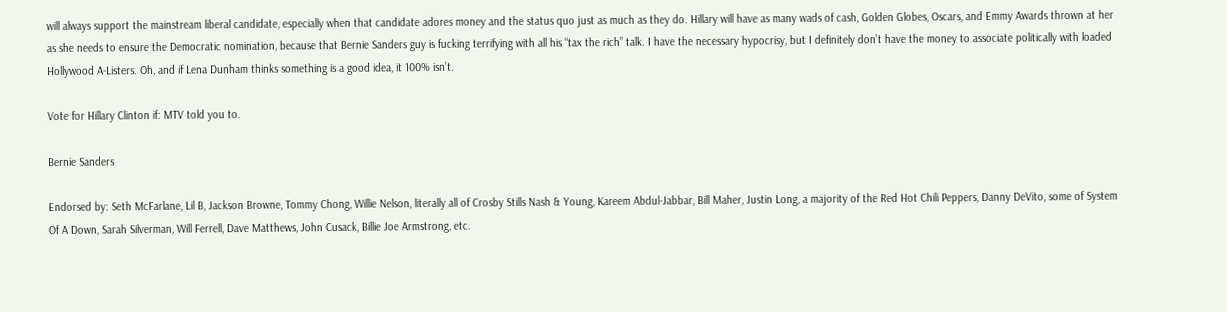will always support the mainstream liberal candidate, especially when that candidate adores money and the status quo just as much as they do. Hillary will have as many wads of cash, Golden Globes, Oscars, and Emmy Awards thrown at her as she needs to ensure the Democratic nomination, because that Bernie Sanders guy is fucking terrifying with all his “tax the rich” talk. I have the necessary hypocrisy, but I definitely don’t have the money to associate politically with loaded Hollywood A-Listers. Oh, and if Lena Dunham thinks something is a good idea, it 100% isn’t.

Vote for Hillary Clinton if: MTV told you to.

Bernie Sanders

Endorsed by: Seth McFarlane, Lil B, Jackson Browne, Tommy Chong, Willie Nelson, literally all of Crosby Stills Nash & Young, Kareem Abdul-Jabbar, Bill Maher, Justin Long, a majority of the Red Hot Chili Peppers, Danny DeVito, some of System Of A Down, Sarah Silverman, Will Ferrell, Dave Matthews, John Cusack, Billie Joe Armstrong, etc.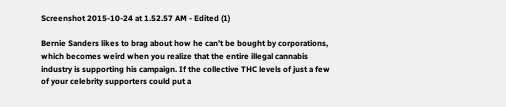Screenshot 2015-10-24 at 1.52.57 AM - Edited (1)

Bernie Sanders likes to brag about how he can’t be bought by corporations, which becomes weird when you realize that the entire illegal cannabis industry is supporting his campaign. If the collective THC levels of just a few of your celebrity supporters could put a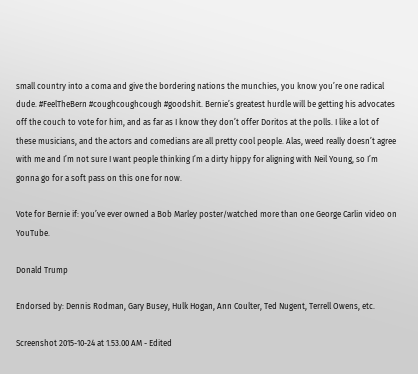small country into a coma and give the bordering nations the munchies, you know you’re one radical dude. #FeelTheBern #coughcoughcough #goodshit. Bernie’s greatest hurdle will be getting his advocates off the couch to vote for him, and as far as I know they don’t offer Doritos at the polls. I like a lot of these musicians, and the actors and comedians are all pretty cool people. Alas, weed really doesn’t agree with me and I’m not sure I want people thinking I’m a dirty hippy for aligning with Neil Young, so I’m gonna go for a soft pass on this one for now.

Vote for Bernie if: you’ve ever owned a Bob Marley poster/watched more than one George Carlin video on YouTube.

Donald Trump

Endorsed by: Dennis Rodman, Gary Busey, Hulk Hogan, Ann Coulter, Ted Nugent, Terrell Owens, etc.

Screenshot 2015-10-24 at 1.53.00 AM - Edited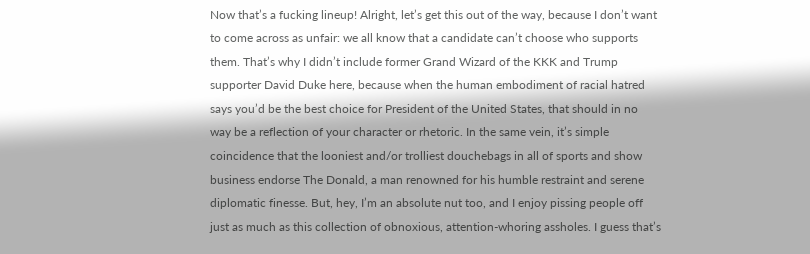Now that’s a fucking lineup! Alright, let’s get this out of the way, because I don’t want to come across as unfair: we all know that a candidate can’t choose who supports them. That’s why I didn’t include former Grand Wizard of the KKK and Trump supporter David Duke here, because when the human embodiment of racial hatred says you’d be the best choice for President of the United States, that should in no way be a reflection of your character or rhetoric. In the same vein, it’s simple coincidence that the looniest and/or trolliest douchebags in all of sports and show business endorse The Donald, a man renowned for his humble restraint and serene diplomatic finesse. But, hey, I’m an absolute nut too, and I enjoy pissing people off just as much as this collection of obnoxious, attention-whoring assholes. I guess that’s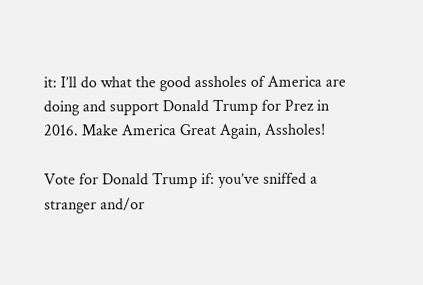it: I’ll do what the good assholes of America are doing and support Donald Trump for Prez in 2016. Make America Great Again, Assholes!

Vote for Donald Trump if: you’ve sniffed a stranger and/or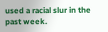used a racial slur in the past week.